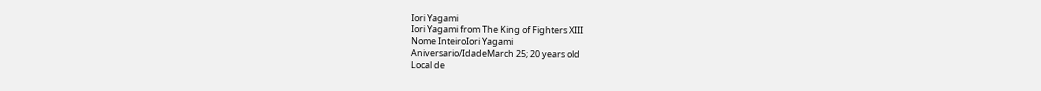Iori Yagami
Iori Yagami from The King of Fighters XIII
Nome InteiroIori Yagami
Aniversario/IdadeMarch 25; 20 years old
Local de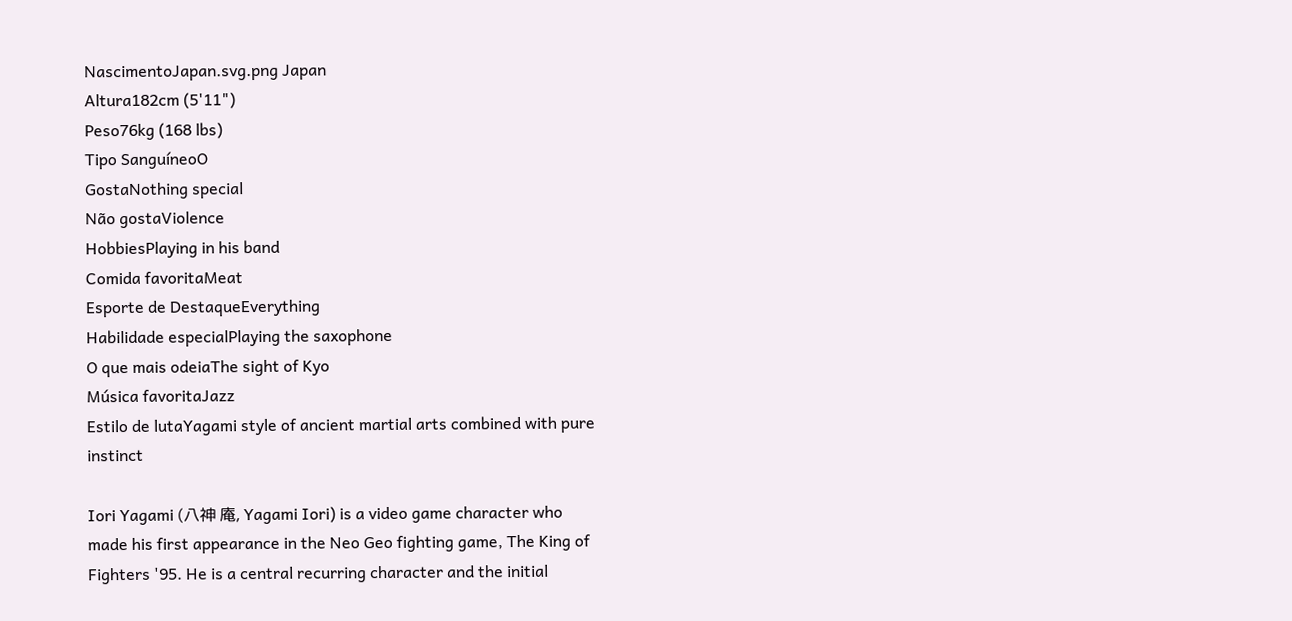NascimentoJapan.svg.png Japan
Altura182cm (5'11")
Peso76kg (168 lbs)
Tipo SanguíneoO
GostaNothing special
Não gostaViolence
HobbiesPlaying in his band
Comida favoritaMeat
Esporte de DestaqueEverything
Habilidade especialPlaying the saxophone
O que mais odeiaThe sight of Kyo
Música favoritaJazz
Estilo de lutaYagami style of ancient martial arts combined with pure instinct

Iori Yagami (八神 庵, Yagami Iori) is a video game character who made his first appearance in the Neo Geo fighting game, The King of Fighters '95. He is a central recurring character and the initial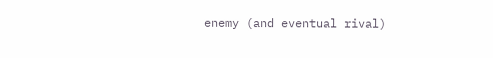enemy (and eventual rival)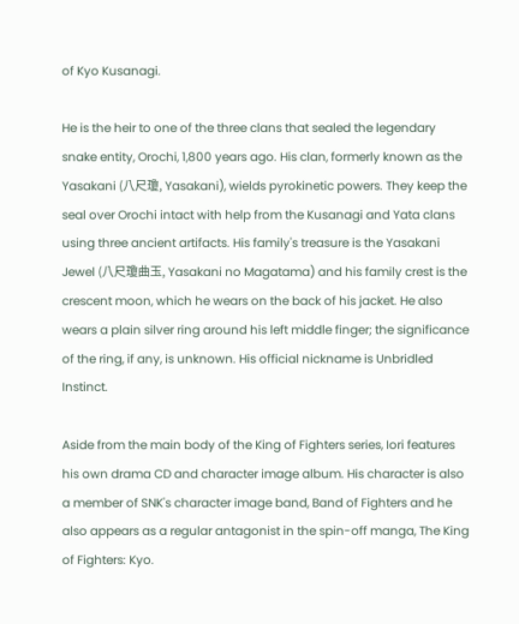of Kyo Kusanagi.

He is the heir to one of the three clans that sealed the legendary snake entity, Orochi, 1,800 years ago. His clan, formerly known as the Yasakani (八尺瓊, Yasakani), wields pyrokinetic powers. They keep the seal over Orochi intact with help from the Kusanagi and Yata clans using three ancient artifacts. His family's treasure is the Yasakani Jewel (八尺瓊曲玉, Yasakani no Magatama) and his family crest is the crescent moon, which he wears on the back of his jacket. He also wears a plain silver ring around his left middle finger; the significance of the ring, if any, is unknown. His official nickname is Unbridled Instinct.

Aside from the main body of the King of Fighters series, Iori features his own drama CD and character image album. His character is also a member of SNK's character image band, Band of Fighters and he also appears as a regular antagonist in the spin-off manga, The King of Fighters: Kyo.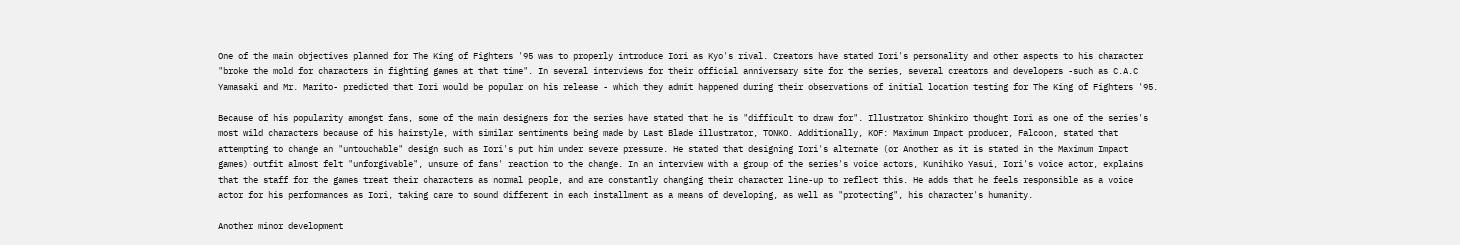One of the main objectives planned for The King of Fighters '95 was to properly introduce Iori as Kyo's rival. Creators have stated Iori's personality and other aspects to his character "broke the mold for characters in fighting games at that time". In several interviews for their official anniversary site for the series, several creators and developers -such as C.A.C Yamasaki and Mr. Marito- predicted that Iori would be popular on his release - which they admit happened during their observations of initial location testing for The King of Fighters '95.

Because of his popularity amongst fans, some of the main designers for the series have stated that he is "difficult to draw for". Illustrator Shinkiro thought Iori as one of the series's most wild characters because of his hairstyle, with similar sentiments being made by Last Blade illustrator, TONKO. Additionally, KOF: Maximum Impact producer, Falcoon, stated that attempting to change an "untouchable" design such as Iori's put him under severe pressure. He stated that designing Iori's alternate (or Another as it is stated in the Maximum Impact games) outfit almost felt "unforgivable", unsure of fans' reaction to the change. In an interview with a group of the series's voice actors, Kunihiko Yasui, Iori's voice actor, explains that the staff for the games treat their characters as normal people, and are constantly changing their character line-up to reflect this. He adds that he feels responsible as a voice actor for his performances as Iori, taking care to sound different in each installment as a means of developing, as well as "protecting", his character's humanity.

Another minor development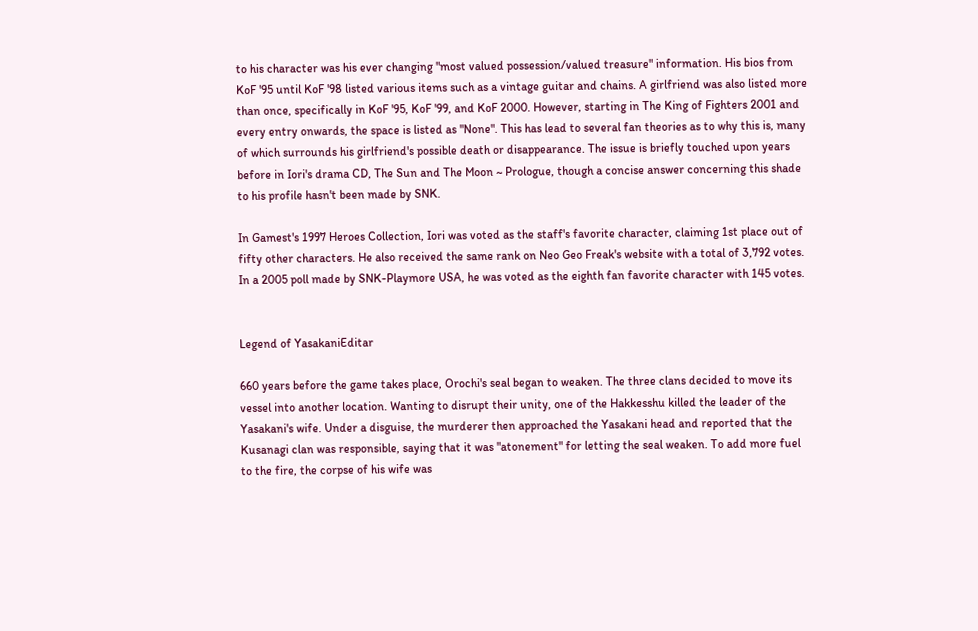to his character was his ever changing "most valued possession/valued treasure" information. His bios from KoF '95 until KoF '98 listed various items such as a vintage guitar and chains. A girlfriend was also listed more than once, specifically in KoF '95, KoF '99, and KoF 2000. However, starting in The King of Fighters 2001 and every entry onwards, the space is listed as "None". This has lead to several fan theories as to why this is, many of which surrounds his girlfriend's possible death or disappearance. The issue is briefly touched upon years before in Iori's drama CD, The Sun and The Moon ~ Prologue, though a concise answer concerning this shade to his profile hasn't been made by SNK.

In Gamest's 1997 Heroes Collection, Iori was voted as the staff's favorite character, claiming 1st place out of fifty other characters. He also received the same rank on Neo Geo Freak's website with a total of 3,792 votes. In a 2005 poll made by SNK-Playmore USA, he was voted as the eighth fan favorite character with 145 votes.


Legend of YasakaniEditar

660 years before the game takes place, Orochi's seal began to weaken. The three clans decided to move its vessel into another location. Wanting to disrupt their unity, one of the Hakkesshu killed the leader of the Yasakani's wife. Under a disguise, the murderer then approached the Yasakani head and reported that the Kusanagi clan was responsible, saying that it was "atonement" for letting the seal weaken. To add more fuel to the fire, the corpse of his wife was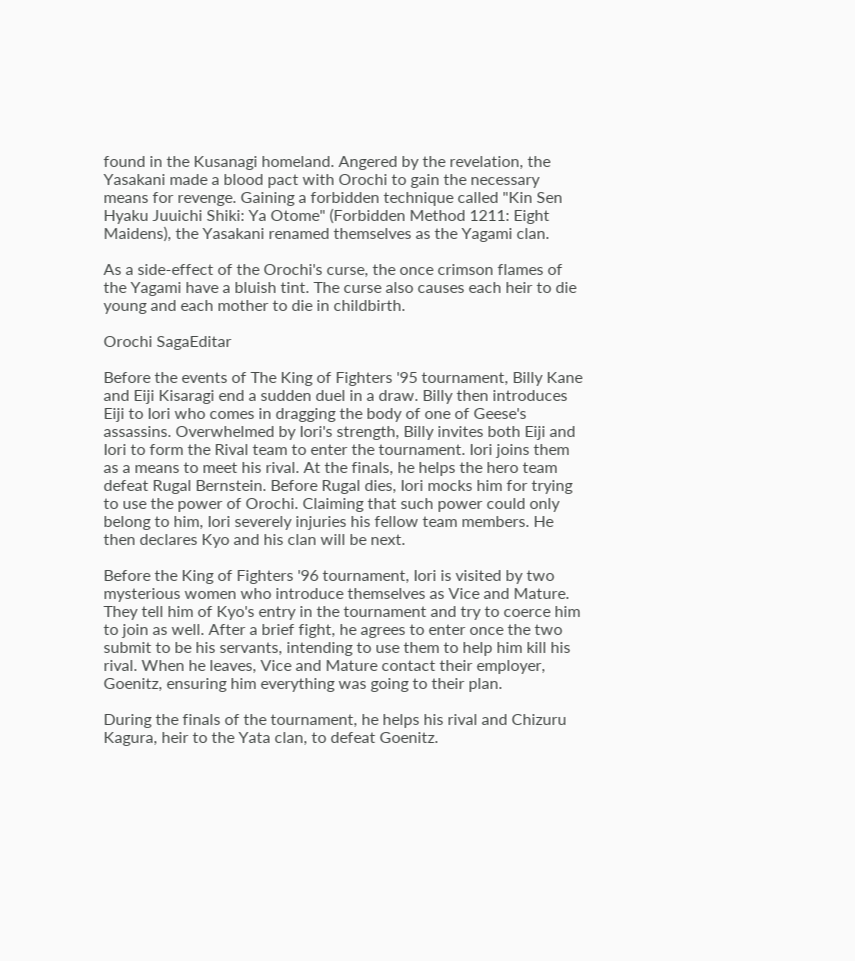found in the Kusanagi homeland. Angered by the revelation, the Yasakani made a blood pact with Orochi to gain the necessary means for revenge. Gaining a forbidden technique called "Kin Sen Hyaku Juuichi Shiki: Ya Otome" (Forbidden Method 1211: Eight Maidens), the Yasakani renamed themselves as the Yagami clan.

As a side-effect of the Orochi's curse, the once crimson flames of the Yagami have a bluish tint. The curse also causes each heir to die young and each mother to die in childbirth.

Orochi SagaEditar

Before the events of The King of Fighters '95 tournament, Billy Kane and Eiji Kisaragi end a sudden duel in a draw. Billy then introduces Eiji to Iori who comes in dragging the body of one of Geese's assassins. Overwhelmed by Iori's strength, Billy invites both Eiji and Iori to form the Rival team to enter the tournament. Iori joins them as a means to meet his rival. At the finals, he helps the hero team defeat Rugal Bernstein. Before Rugal dies, Iori mocks him for trying to use the power of Orochi. Claiming that such power could only belong to him, Iori severely injuries his fellow team members. He then declares Kyo and his clan will be next.

Before the King of Fighters '96 tournament, Iori is visited by two mysterious women who introduce themselves as Vice and Mature. They tell him of Kyo's entry in the tournament and try to coerce him to join as well. After a brief fight, he agrees to enter once the two submit to be his servants, intending to use them to help him kill his rival. When he leaves, Vice and Mature contact their employer, Goenitz, ensuring him everything was going to their plan.

During the finals of the tournament, he helps his rival and Chizuru Kagura, heir to the Yata clan, to defeat Goenitz.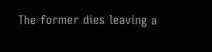The former dies leaving a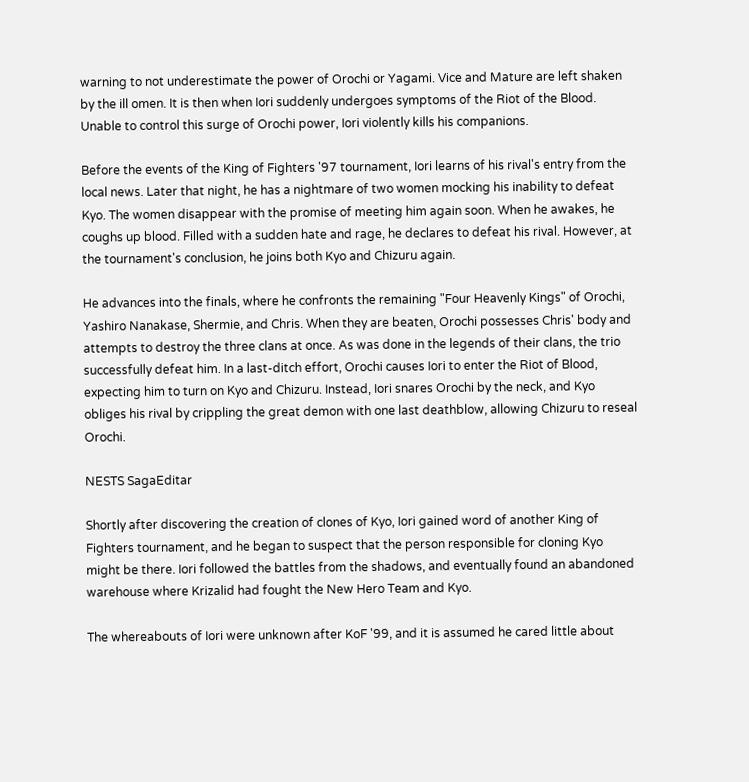warning to not underestimate the power of Orochi or Yagami. Vice and Mature are left shaken by the ill omen. It is then when Iori suddenly undergoes symptoms of the Riot of the Blood. Unable to control this surge of Orochi power, Iori violently kills his companions.

Before the events of the King of Fighters '97 tournament, Iori learns of his rival's entry from the local news. Later that night, he has a nightmare of two women mocking his inability to defeat Kyo. The women disappear with the promise of meeting him again soon. When he awakes, he coughs up blood. Filled with a sudden hate and rage, he declares to defeat his rival. However, at the tournament's conclusion, he joins both Kyo and Chizuru again.

He advances into the finals, where he confronts the remaining "Four Heavenly Kings" of Orochi, Yashiro Nanakase, Shermie, and Chris. When they are beaten, Orochi possesses Chris' body and attempts to destroy the three clans at once. As was done in the legends of their clans, the trio successfully defeat him. In a last-ditch effort, Orochi causes Iori to enter the Riot of Blood, expecting him to turn on Kyo and Chizuru. Instead, Iori snares Orochi by the neck, and Kyo obliges his rival by crippling the great demon with one last deathblow, allowing Chizuru to reseal Orochi.

NESTS SagaEditar

Shortly after discovering the creation of clones of Kyo, Iori gained word of another King of Fighters tournament, and he began to suspect that the person responsible for cloning Kyo might be there. Iori followed the battles from the shadows, and eventually found an abandoned warehouse where Krizalid had fought the New Hero Team and Kyo.

The whereabouts of Iori were unknown after KoF '99, and it is assumed he cared little about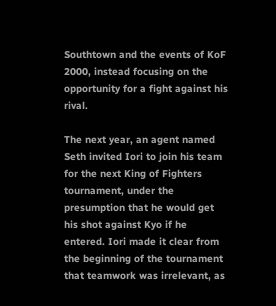Southtown and the events of KoF 2000, instead focusing on the opportunity for a fight against his rival.

The next year, an agent named Seth invited Iori to join his team for the next King of Fighters tournament, under the presumption that he would get his shot against Kyo if he entered. Iori made it clear from the beginning of the tournament that teamwork was irrelevant, as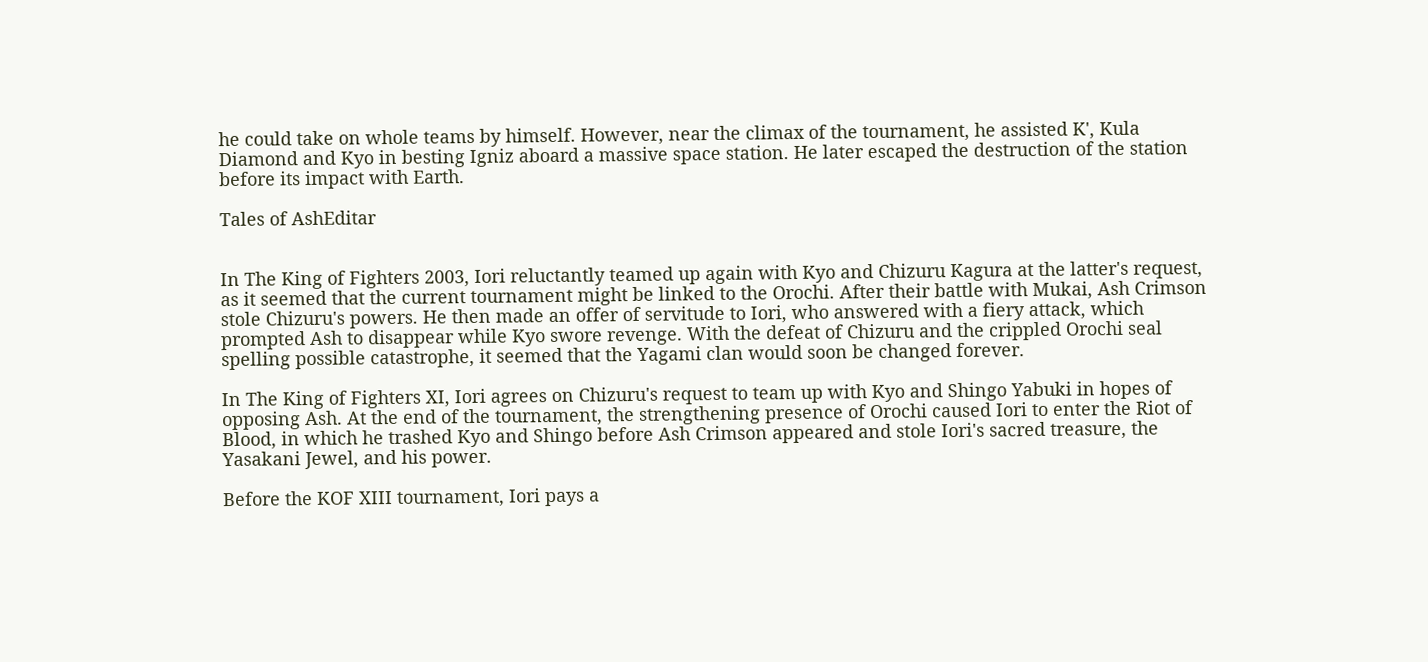he could take on whole teams by himself. However, near the climax of the tournament, he assisted K', Kula Diamond and Kyo in besting Igniz aboard a massive space station. He later escaped the destruction of the station before its impact with Earth.

Tales of AshEditar


In The King of Fighters 2003, Iori reluctantly teamed up again with Kyo and Chizuru Kagura at the latter's request, as it seemed that the current tournament might be linked to the Orochi. After their battle with Mukai, Ash Crimson stole Chizuru's powers. He then made an offer of servitude to Iori, who answered with a fiery attack, which prompted Ash to disappear while Kyo swore revenge. With the defeat of Chizuru and the crippled Orochi seal spelling possible catastrophe, it seemed that the Yagami clan would soon be changed forever.

In The King of Fighters XI, Iori agrees on Chizuru's request to team up with Kyo and Shingo Yabuki in hopes of opposing Ash. At the end of the tournament, the strengthening presence of Orochi caused Iori to enter the Riot of Blood, in which he trashed Kyo and Shingo before Ash Crimson appeared and stole Iori's sacred treasure, the Yasakani Jewel, and his power.

Before the KOF XIII tournament, Iori pays a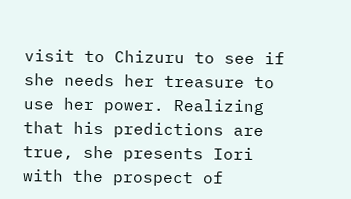visit to Chizuru to see if she needs her treasure to use her power. Realizing that his predictions are true, she presents Iori with the prospect of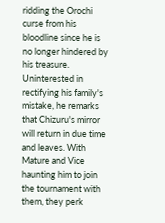ridding the Orochi curse from his bloodline since he is no longer hindered by his treasure. Uninterested in rectifying his family's mistake, he remarks that Chizuru's mirror will return in due time and leaves. With Mature and Vice haunting him to join the tournament with them, they perk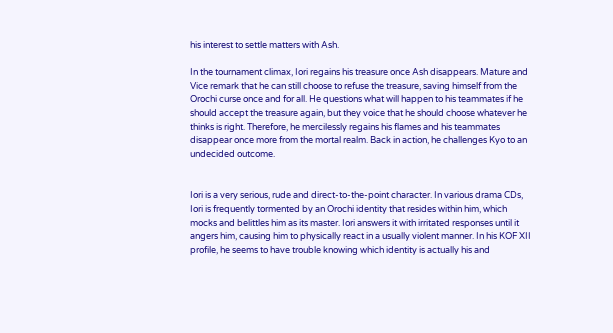his interest to settle matters with Ash.

In the tournament climax, Iori regains his treasure once Ash disappears. Mature and Vice remark that he can still choose to refuse the treasure, saving himself from the Orochi curse once and for all. He questions what will happen to his teammates if he should accept the treasure again, but they voice that he should choose whatever he thinks is right. Therefore, he mercilessly regains his flames and his teammates disappear once more from the mortal realm. Back in action, he challenges Kyo to an undecided outcome.


Iori is a very serious, rude and direct-to-the-point character. In various drama CDs, Iori is frequently tormented by an Orochi identity that resides within him, which mocks and belittles him as its master. Iori answers it with irritated responses until it angers him, causing him to physically react in a usually violent manner. In his KOF XII profile, he seems to have trouble knowing which identity is actually his and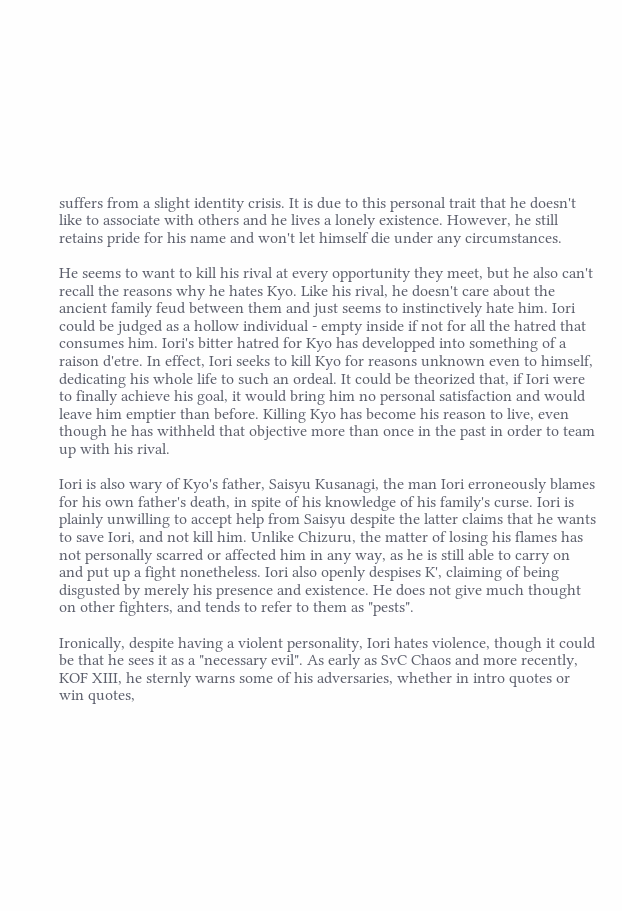suffers from a slight identity crisis. It is due to this personal trait that he doesn't like to associate with others and he lives a lonely existence. However, he still retains pride for his name and won't let himself die under any circumstances.

He seems to want to kill his rival at every opportunity they meet, but he also can't recall the reasons why he hates Kyo. Like his rival, he doesn't care about the ancient family feud between them and just seems to instinctively hate him. Iori could be judged as a hollow individual - empty inside if not for all the hatred that consumes him. Iori's bitter hatred for Kyo has developped into something of a raison d'etre. In effect, Iori seeks to kill Kyo for reasons unknown even to himself, dedicating his whole life to such an ordeal. It could be theorized that, if Iori were to finally achieve his goal, it would bring him no personal satisfaction and would leave him emptier than before. Killing Kyo has become his reason to live, even though he has withheld that objective more than once in the past in order to team up with his rival.

Iori is also wary of Kyo's father, Saisyu Kusanagi, the man Iori erroneously blames for his own father's death, in spite of his knowledge of his family's curse. Iori is plainly unwilling to accept help from Saisyu despite the latter claims that he wants to save Iori, and not kill him. Unlike Chizuru, the matter of losing his flames has not personally scarred or affected him in any way, as he is still able to carry on and put up a fight nonetheless. Iori also openly despises K', claiming of being disgusted by merely his presence and existence. He does not give much thought on other fighters, and tends to refer to them as "pests".

Ironically, despite having a violent personality, Iori hates violence, though it could be that he sees it as a "necessary evil". As early as SvC Chaos and more recently, KOF XIII, he sternly warns some of his adversaries, whether in intro quotes or win quotes,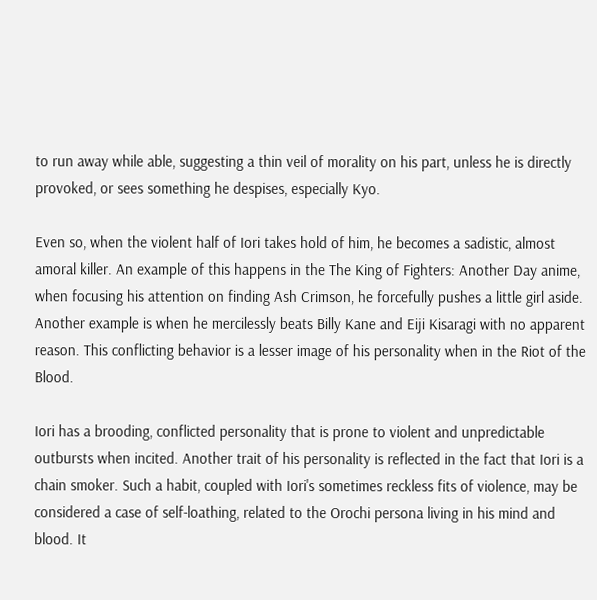to run away while able, suggesting a thin veil of morality on his part, unless he is directly provoked, or sees something he despises, especially Kyo.

Even so, when the violent half of Iori takes hold of him, he becomes a sadistic, almost amoral killer. An example of this happens in the The King of Fighters: Another Day anime, when focusing his attention on finding Ash Crimson, he forcefully pushes a little girl aside. Another example is when he mercilessly beats Billy Kane and Eiji Kisaragi with no apparent reason. This conflicting behavior is a lesser image of his personality when in the Riot of the Blood.

Iori has a brooding, conflicted personality that is prone to violent and unpredictable outbursts when incited. Another trait of his personality is reflected in the fact that Iori is a chain smoker. Such a habit, coupled with Iori's sometimes reckless fits of violence, may be considered a case of self-loathing, related to the Orochi persona living in his mind and blood. It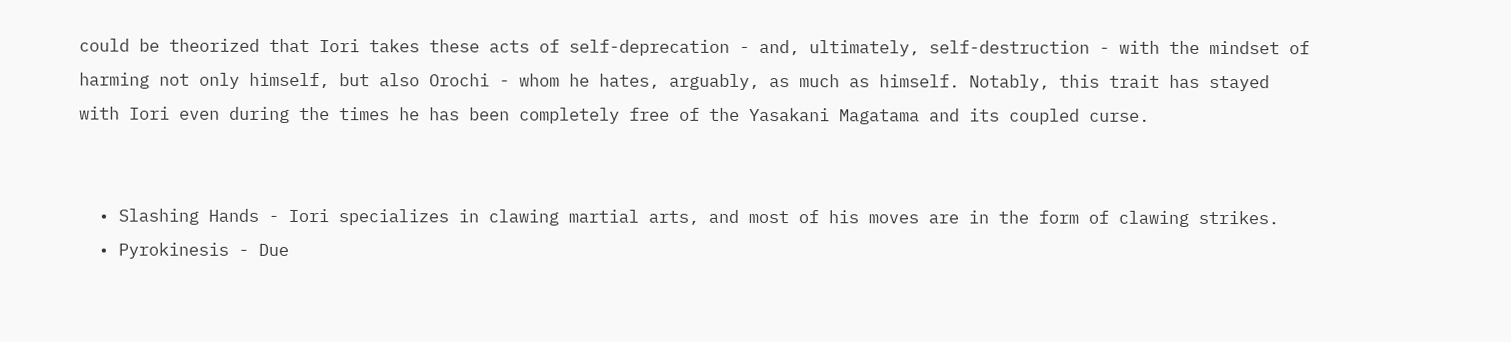could be theorized that Iori takes these acts of self-deprecation - and, ultimately, self-destruction - with the mindset of harming not only himself, but also Orochi - whom he hates, arguably, as much as himself. Notably, this trait has stayed with Iori even during the times he has been completely free of the Yasakani Magatama and its coupled curse.


  • Slashing Hands - Iori specializes in clawing martial arts, and most of his moves are in the form of clawing strikes.
  • Pyrokinesis - Due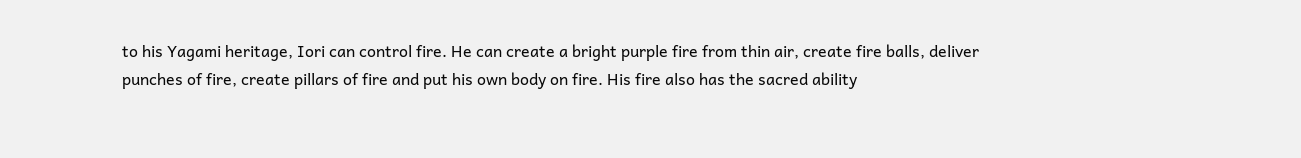to his Yagami heritage, Iori can control fire. He can create a bright purple fire from thin air, create fire balls, deliver punches of fire, create pillars of fire and put his own body on fire. His fire also has the sacred ability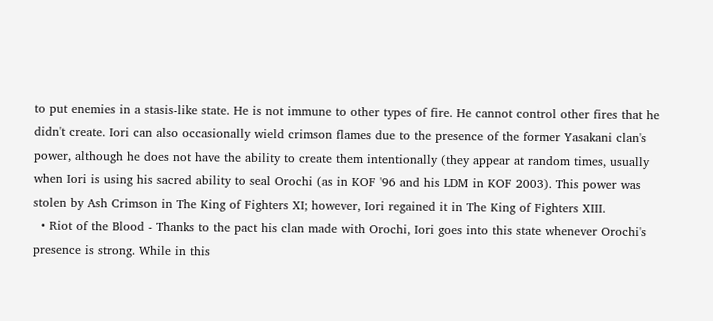to put enemies in a stasis-like state. He is not immune to other types of fire. He cannot control other fires that he didn't create. Iori can also occasionally wield crimson flames due to the presence of the former Yasakani clan's power, although he does not have the ability to create them intentionally (they appear at random times, usually when Iori is using his sacred ability to seal Orochi (as in KOF '96 and his LDM in KOF 2003). This power was stolen by Ash Crimson in The King of Fighters XI; however, Iori regained it in The King of Fighters XIII.
  • Riot of the Blood - Thanks to the pact his clan made with Orochi, Iori goes into this state whenever Orochi's presence is strong. While in this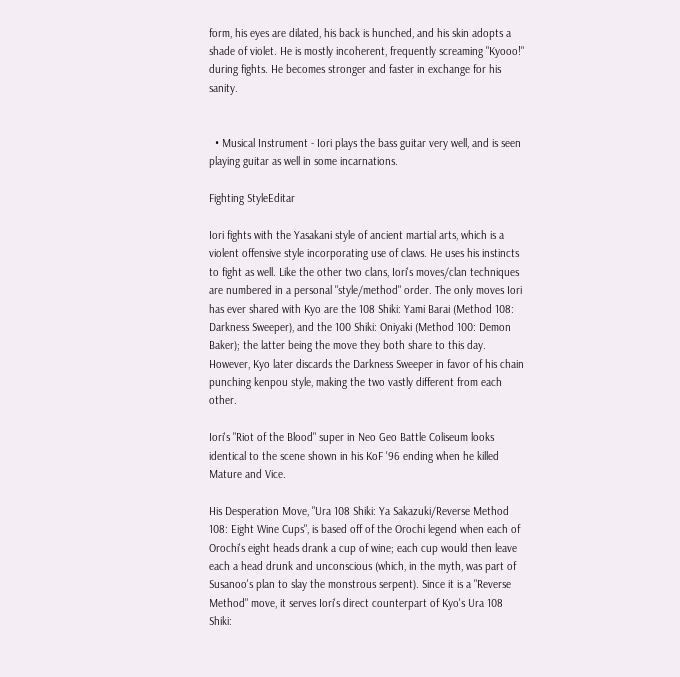form, his eyes are dilated, his back is hunched, and his skin adopts a shade of violet. He is mostly incoherent, frequently screaming "Kyooo!" during fights. He becomes stronger and faster in exchange for his sanity.


  • Musical Instrument - Iori plays the bass guitar very well, and is seen playing guitar as well in some incarnations.

Fighting StyleEditar

Iori fights with the Yasakani style of ancient martial arts, which is a violent offensive style incorporating use of claws. He uses his instincts to fight as well. Like the other two clans, Iori's moves/clan techniques are numbered in a personal "style/method" order. The only moves Iori has ever shared with Kyo are the 108 Shiki: Yami Barai (Method 108: Darkness Sweeper), and the 100 Shiki: Oniyaki (Method 100: Demon Baker); the latter being the move they both share to this day. However, Kyo later discards the Darkness Sweeper in favor of his chain punching kenpou style, making the two vastly different from each other.

Iori's "Riot of the Blood" super in Neo Geo Battle Coliseum looks identical to the scene shown in his KoF '96 ending when he killed Mature and Vice.

His Desperation Move, "Ura 108 Shiki: Ya Sakazuki/Reverse Method 108: Eight Wine Cups", is based off of the Orochi legend when each of Orochi's eight heads drank a cup of wine; each cup would then leave each a head drunk and unconscious (which, in the myth, was part of Susanoo's plan to slay the monstrous serpent). Since it is a "Reverse Method" move, it serves Iori's direct counterpart of Kyo's Ura 108 Shiki: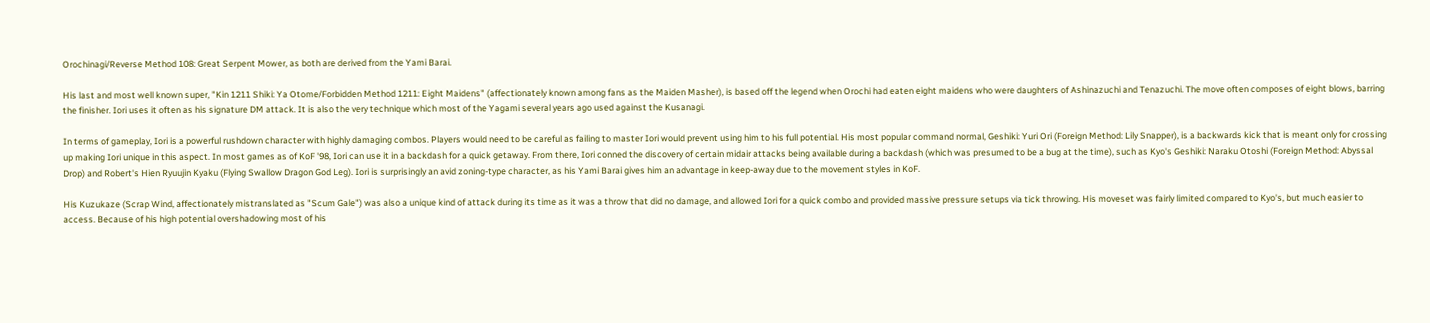Orochinagi/Reverse Method 108: Great Serpent Mower, as both are derived from the Yami Barai.

His last and most well known super, "Kin 1211 Shiki: Ya Otome/Forbidden Method 1211: Eight Maidens" (affectionately known among fans as the Maiden Masher), is based off the legend when Orochi had eaten eight maidens who were daughters of Ashinazuchi and Tenazuchi. The move often composes of eight blows, barring the finisher. Iori uses it often as his signature DM attack. It is also the very technique which most of the Yagami several years ago used against the Kusanagi.

In terms of gameplay, Iori is a powerful rushdown character with highly damaging combos. Players would need to be careful as failing to master Iori would prevent using him to his full potential. His most popular command normal, Geshiki: Yuri Ori (Foreign Method: Lily Snapper), is a backwards kick that is meant only for crossing up making Iori unique in this aspect. In most games as of KoF '98, Iori can use it in a backdash for a quick getaway. From there, Iori conned the discovery of certain midair attacks being available during a backdash (which was presumed to be a bug at the time), such as Kyo's Geshiki: Naraku Otoshi (Foreign Method: Abyssal Drop) and Robert's Hien Ryuujin Kyaku (Flying Swallow Dragon God Leg). Iori is surprisingly an avid zoning-type character, as his Yami Barai gives him an advantage in keep-away due to the movement styles in KoF.

His Kuzukaze (Scrap Wind, affectionately mistranslated as "Scum Gale") was also a unique kind of attack during its time as it was a throw that did no damage, and allowed Iori for a quick combo and provided massive pressure setups via tick throwing. His moveset was fairly limited compared to Kyo's, but much easier to access. Because of his high potential overshadowing most of his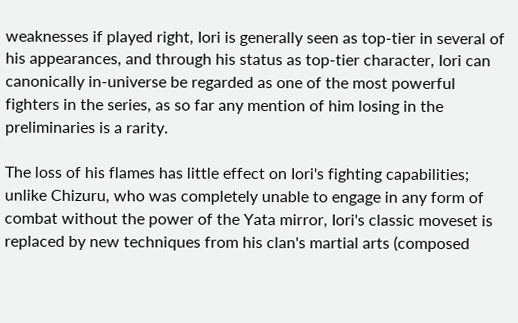weaknesses if played right, Iori is generally seen as top-tier in several of his appearances, and through his status as top-tier character, Iori can canonically in-universe be regarded as one of the most powerful fighters in the series, as so far any mention of him losing in the preliminaries is a rarity.

The loss of his flames has little effect on Iori's fighting capabilities; unlike Chizuru, who was completely unable to engage in any form of combat without the power of the Yata mirror, Iori's classic moveset is replaced by new techniques from his clan's martial arts (composed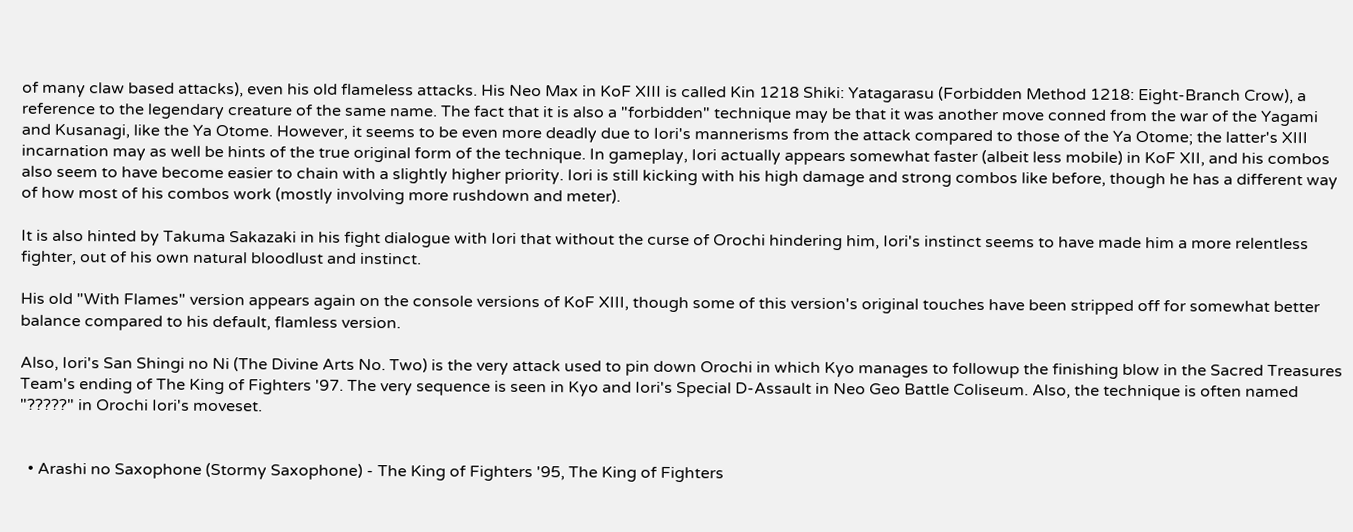of many claw based attacks), even his old flameless attacks. His Neo Max in KoF XIII is called Kin 1218 Shiki: Yatagarasu (Forbidden Method 1218: Eight-Branch Crow), a reference to the legendary creature of the same name. The fact that it is also a "forbidden" technique may be that it was another move conned from the war of the Yagami and Kusanagi, like the Ya Otome. However, it seems to be even more deadly due to Iori's mannerisms from the attack compared to those of the Ya Otome; the latter's XIII incarnation may as well be hints of the true original form of the technique. In gameplay, Iori actually appears somewhat faster (albeit less mobile) in KoF XII, and his combos also seem to have become easier to chain with a slightly higher priority. Iori is still kicking with his high damage and strong combos like before, though he has a different way of how most of his combos work (mostly involving more rushdown and meter).

It is also hinted by Takuma Sakazaki in his fight dialogue with Iori that without the curse of Orochi hindering him, Iori's instinct seems to have made him a more relentless fighter, out of his own natural bloodlust and instinct.

His old "With Flames" version appears again on the console versions of KoF XIII, though some of this version's original touches have been stripped off for somewhat better balance compared to his default, flamless version.

Also, Iori's San Shingi no Ni (The Divine Arts No. Two) is the very attack used to pin down Orochi in which Kyo manages to followup the finishing blow in the Sacred Treasures Team's ending of The King of Fighters '97. The very sequence is seen in Kyo and Iori's Special D-Assault in Neo Geo Battle Coliseum. Also, the technique is often named "?????" in Orochi Iori's moveset.


  • Arashi no Saxophone (Stormy Saxophone) - The King of Fighters '95, The King of Fighters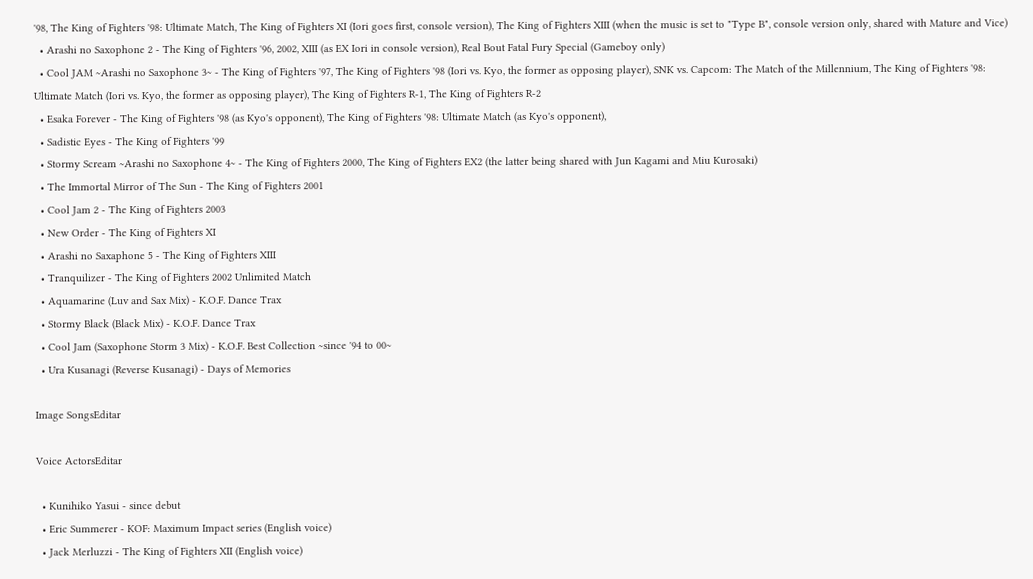'98, The King of Fighters '98: Ultimate Match, The King of Fighters XI (Iori goes first, console version), The King of Fighters XIII (when the music is set to "Type B", console version only, shared with Mature and Vice)
  • Arashi no Saxophone 2 - The King of Fighters '96, 2002, XIII (as EX Iori in console version), Real Bout Fatal Fury Special (Gameboy only)
  • Cool JAM ~Arashi no Saxophone 3~ - The King of Fighters '97, The King of Fighters '98 (Iori vs. Kyo, the former as opposing player), SNK vs. Capcom: The Match of the Millennium, The King of Fighters '98: Ultimate Match (Iori vs. Kyo, the former as opposing player), The King of Fighters R-1, The King of Fighters R-2
  • Esaka Forever - The King of Fighters '98 (as Kyo's opponent), The King of Fighters '98: Ultimate Match (as Kyo's opponent),
  • Sadistic Eyes - The King of Fighters '99
  • Stormy Scream ~Arashi no Saxophone 4~ - The King of Fighters 2000, The King of Fighters EX2 (the latter being shared with Jun Kagami and Miu Kurosaki)
  • The Immortal Mirror of The Sun - The King of Fighters 2001
  • Cool Jam 2 - The King of Fighters 2003
  • New Order - The King of Fighters XI
  • Arashi no Saxaphone 5 - The King of Fighters XIII
  • Tranquilizer - The King of Fighters 2002 Unlimited Match
  • Aquamarine (Luv and Sax Mix) - K.O.F. Dance Trax
  • Stormy Black (Black Mix) - K.O.F. Dance Trax
  • Cool Jam (Saxophone Storm 3 Mix) - K.O.F. Best Collection ~since '94 to 00~
  • Ura Kusanagi (Reverse Kusanagi) - Days of Memories

Image SongsEditar

Voice ActorsEditar

  • Kunihiko Yasui - since debut
  • Eric Summerer - KOF: Maximum Impact series (English voice)
  • Jack Merluzzi - The King of Fighters XII (English voice)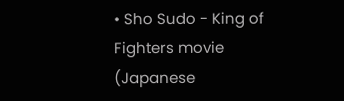• Sho Sudo - King of Fighters movie (Japanese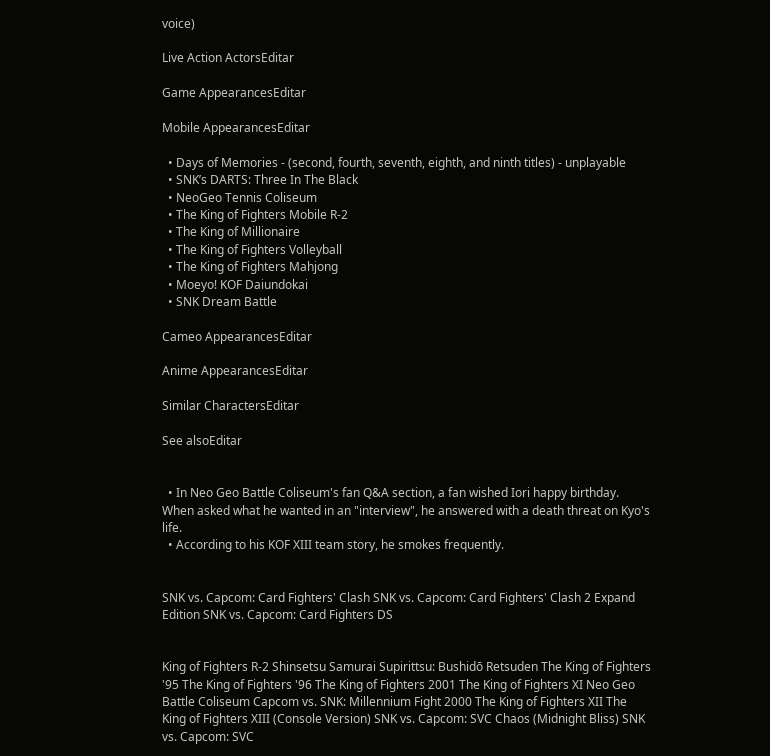voice)

Live Action ActorsEditar

Game AppearancesEditar

Mobile AppearancesEditar

  • Days of Memories - (second, fourth, seventh, eighth, and ninth titles) - unplayable
  • SNK’s DARTS: Three In The Black
  • NeoGeo Tennis Coliseum
  • The King of Fighters Mobile R-2
  • The King of Millionaire
  • The King of Fighters Volleyball
  • The King of Fighters Mahjong
  • Moeyo! KOF Daiundokai
  • SNK Dream Battle

Cameo AppearancesEditar

Anime AppearancesEditar

Similar CharactersEditar

See alsoEditar


  • In Neo Geo Battle Coliseum's fan Q&A section, a fan wished Iori happy birthday. When asked what he wanted in an "interview", he answered with a death threat on Kyo's life.
  • According to his KOF XIII team story, he smokes frequently.


SNK vs. Capcom: Card Fighters' Clash SNK vs. Capcom: Card Fighters' Clash 2 Expand Edition SNK vs. Capcom: Card Fighters DS


King of Fighters R-2 Shinsetsu Samurai Supirittsu: Bushidō Retsuden The King of Fighters '95 The King of Fighters '96 The King of Fighters 2001 The King of Fighters XI Neo Geo Battle Coliseum Capcom vs. SNK: Millennium Fight 2000 The King of Fighters XII The King of Fighters XIII (Console Version) SNK vs. Capcom: SVC Chaos (Midnight Bliss) SNK vs. Capcom: SVC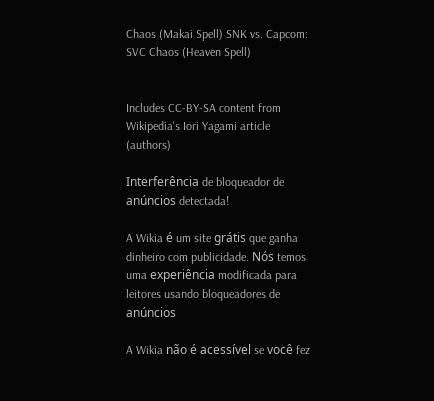Chaos (Makai Spell) SNK vs. Capcom: SVC Chaos (Heaven Spell)


Includes CC-BY-SA content from Wikipedia's Iori Yagami article (authors)

Interferência de bloqueador de anúncios detectada!

A Wikia é um site grátis que ganha dinheiro com publicidade. Nós temos uma experiência modificada para leitores usando bloqueadores de anúncios

A Wikia não é acessível se você fez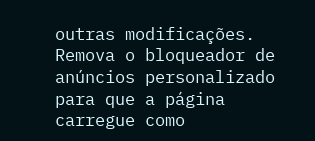outras modificações. Remova o bloqueador de anúncios personalizado para que a página carregue como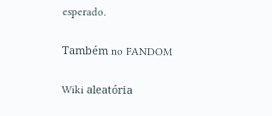esperado.

Também no FANDOM

Wiki aleatória